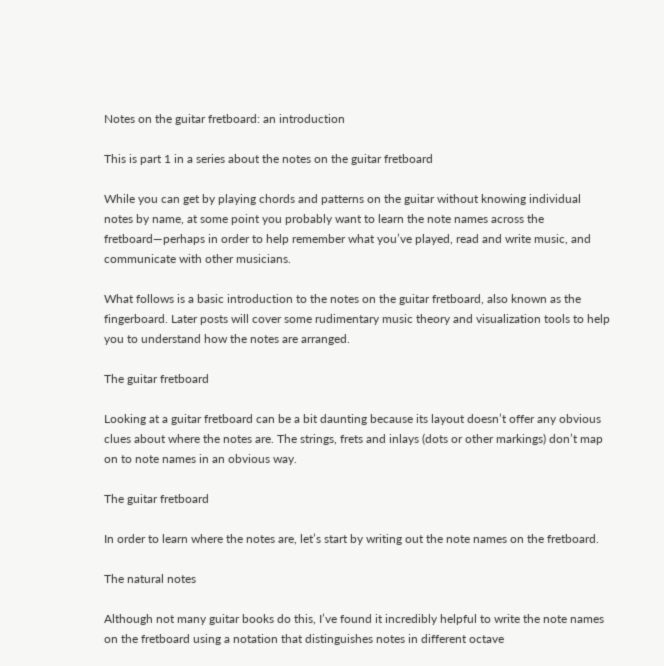Notes on the guitar fretboard: an introduction

This is part 1 in a series about the notes on the guitar fretboard

While you can get by playing chords and patterns on the guitar without knowing individual notes by name, at some point you probably want to learn the note names across the fretboard—perhaps in order to help remember what you’ve played, read and write music, and communicate with other musicians.

What follows is a basic introduction to the notes on the guitar fretboard, also known as the fingerboard. Later posts will cover some rudimentary music theory and visualization tools to help you to understand how the notes are arranged.

The guitar fretboard

Looking at a guitar fretboard can be a bit daunting because its layout doesn’t offer any obvious clues about where the notes are. The strings, frets and inlays (dots or other markings) don’t map on to note names in an obvious way.

The guitar fretboard

In order to learn where the notes are, let’s start by writing out the note names on the fretboard.

The natural notes

Although not many guitar books do this, I’ve found it incredibly helpful to write the note names on the fretboard using a notation that distinguishes notes in different octave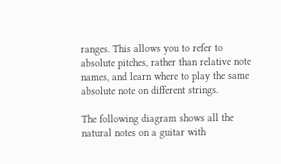ranges. This allows you to refer to absolute pitches, rather than relative note names, and learn where to play the same absolute note on different strings.

The following diagram shows all the natural notes on a guitar with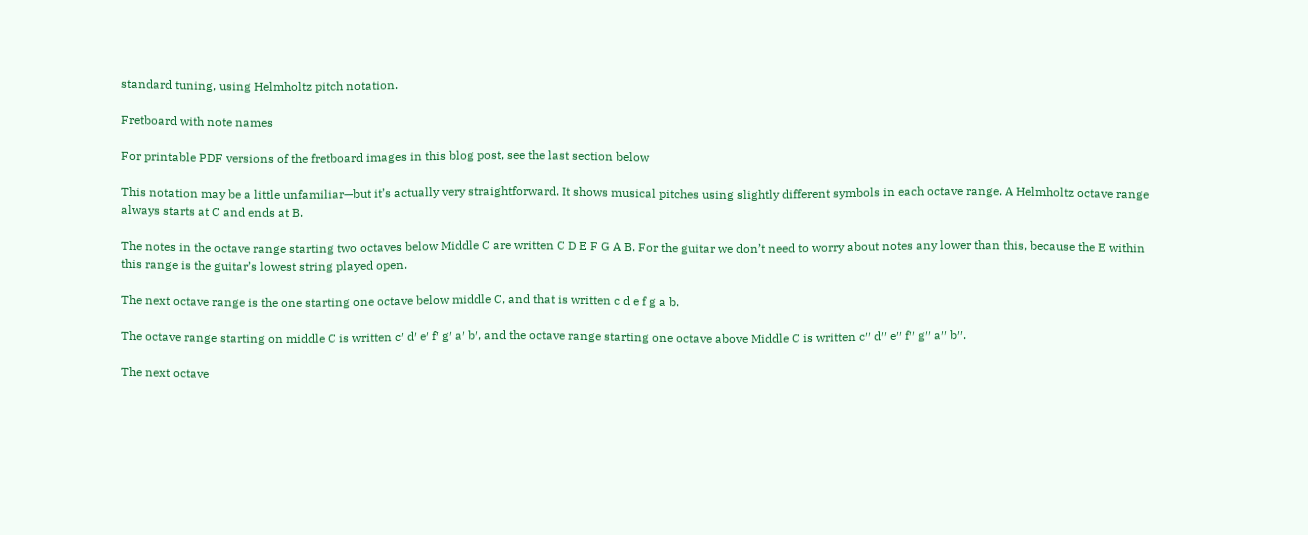standard tuning, using Helmholtz pitch notation.

Fretboard with note names

For printable PDF versions of the fretboard images in this blog post, see the last section below

This notation may be a little unfamiliar—but it’s actually very straightforward. It shows musical pitches using slightly different symbols in each octave range. A Helmholtz octave range always starts at C and ends at B.

The notes in the octave range starting two octaves below Middle C are written C D E F G A B. For the guitar we don’t need to worry about notes any lower than this, because the E within this range is the guitar’s lowest string played open.

The next octave range is the one starting one octave below middle C, and that is written c d e f g a b.

The octave range starting on middle C is written c′ d′ e′ f′ g′ a′ b′, and the octave range starting one octave above Middle C is written c′′ d′′ e′′ f′′ g′′ a′′ b′′.

The next octave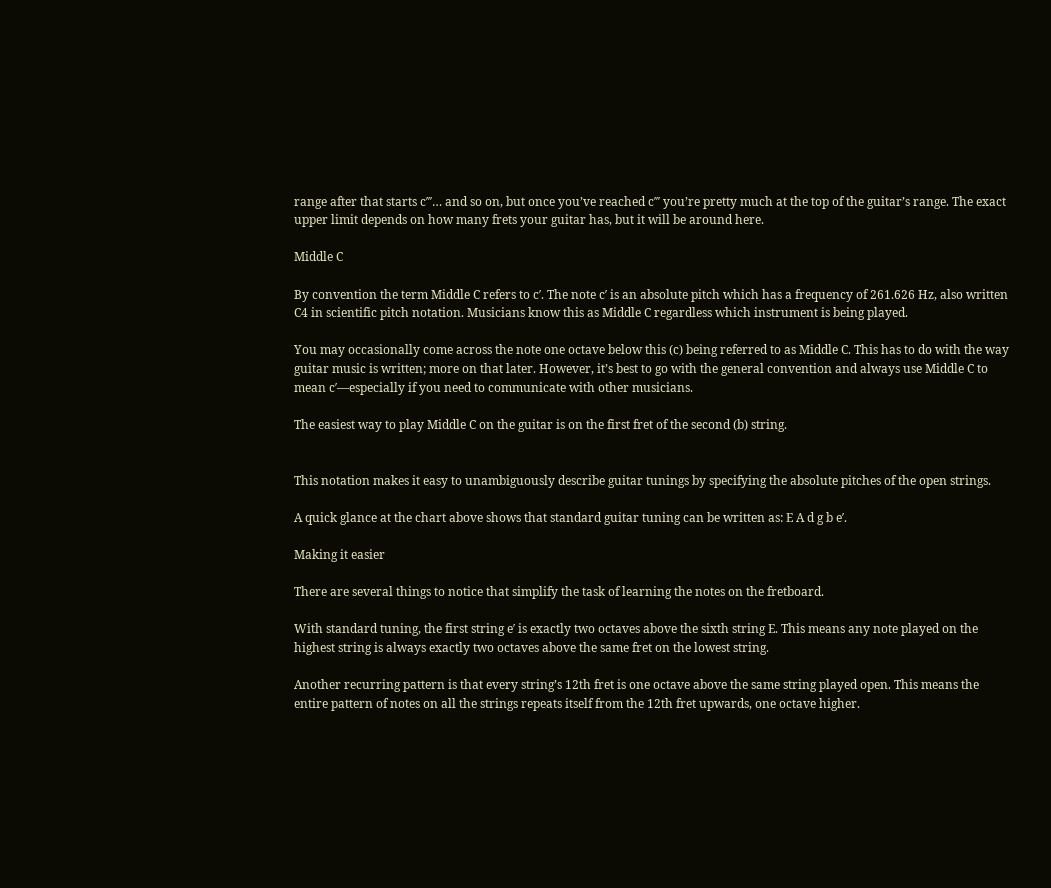range after that starts c′′′… and so on, but once you’ve reached c′′′ you’re pretty much at the top of the guitar’s range. The exact upper limit depends on how many frets your guitar has, but it will be around here.

Middle C

By convention the term Middle C refers to c′. The note c′ is an absolute pitch which has a frequency of 261.626 Hz, also written C4 in scientific pitch notation. Musicians know this as Middle C regardless which instrument is being played.

You may occasionally come across the note one octave below this (c) being referred to as Middle C. This has to do with the way guitar music is written; more on that later. However, it’s best to go with the general convention and always use Middle C to mean c′—especially if you need to communicate with other musicians.

The easiest way to play Middle C on the guitar is on the first fret of the second (b) string.


This notation makes it easy to unambiguously describe guitar tunings by specifying the absolute pitches of the open strings.

A quick glance at the chart above shows that standard guitar tuning can be written as: E A d g b e′.

Making it easier

There are several things to notice that simplify the task of learning the notes on the fretboard.

With standard tuning, the first string e′ is exactly two octaves above the sixth string E. This means any note played on the highest string is always exactly two octaves above the same fret on the lowest string.

Another recurring pattern is that every string’s 12th fret is one octave above the same string played open. This means the entire pattern of notes on all the strings repeats itself from the 12th fret upwards, one octave higher.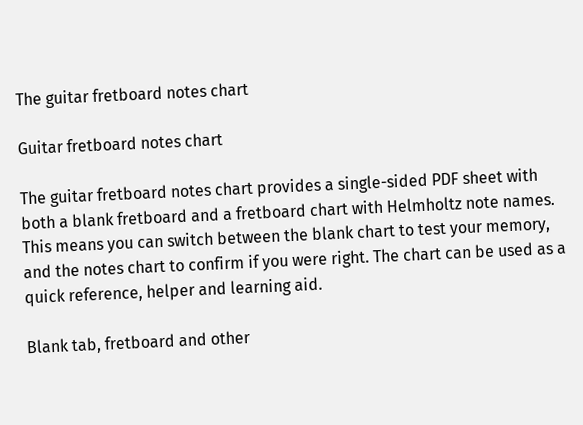The guitar fretboard notes chart

Guitar fretboard notes chart

The guitar fretboard notes chart provides a single-sided PDF sheet with both a blank fretboard and a fretboard chart with Helmholtz note names. This means you can switch between the blank chart to test your memory, and the notes chart to confirm if you were right. The chart can be used as a quick reference, helper and learning aid.

Blank tab, fretboard and other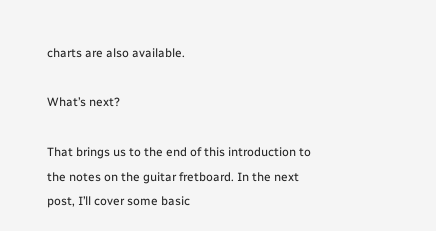charts are also available.

What’s next?

That brings us to the end of this introduction to the notes on the guitar fretboard. In the next post, I’ll cover some basic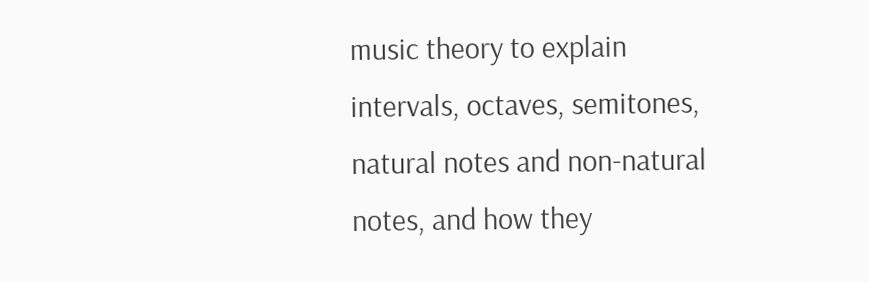music theory to explain intervals, octaves, semitones, natural notes and non-natural notes, and how they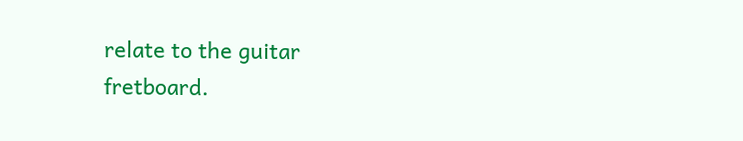relate to the guitar fretboard.